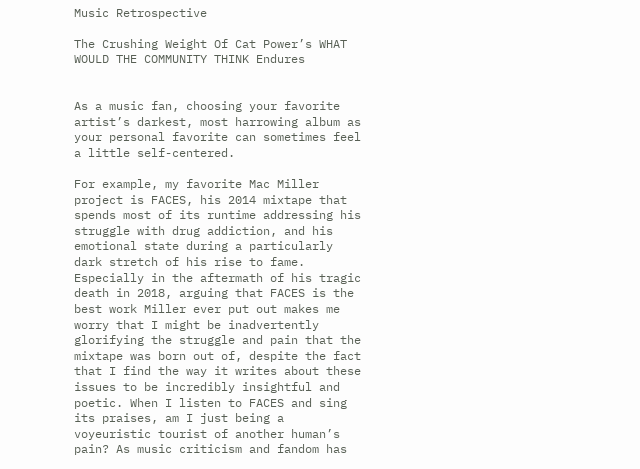Music Retrospective

The Crushing Weight Of Cat Power’s WHAT WOULD THE COMMUNITY THINK Endures


As a music fan, choosing your favorite artist’s darkest, most harrowing album as your personal favorite can sometimes feel a little self-centered.

For example, my favorite Mac Miller project is FACES, his 2014 mixtape that spends most of its runtime addressing his struggle with drug addiction, and his emotional state during a particularly dark stretch of his rise to fame. Especially in the aftermath of his tragic death in 2018, arguing that FACES is the best work Miller ever put out makes me worry that I might be inadvertently glorifying the struggle and pain that the mixtape was born out of, despite the fact that I find the way it writes about these issues to be incredibly insightful and poetic. When I listen to FACES and sing its praises, am I just being a voyeuristic tourist of another human’s pain? As music criticism and fandom has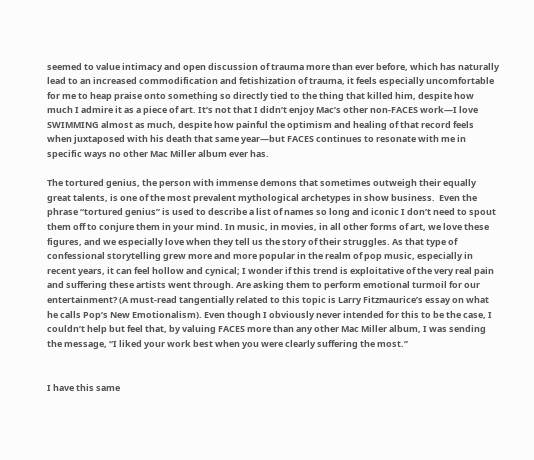seemed to value intimacy and open discussion of trauma more than ever before, which has naturally lead to an increased commodification and fetishization of trauma, it feels especially uncomfortable for me to heap praise onto something so directly tied to the thing that killed him, despite how much I admire it as a piece of art. It’s not that I didn’t enjoy Mac’s other non-FACES work—I love SWIMMING almost as much, despite how painful the optimism and healing of that record feels when juxtaposed with his death that same year—but FACES continues to resonate with me in specific ways no other Mac Miller album ever has.

The tortured genius, the person with immense demons that sometimes outweigh their equally great talents, is one of the most prevalent mythological archetypes in show business.  Even the phrase “tortured genius” is used to describe a list of names so long and iconic I don’t need to spout them off to conjure them in your mind. In music, in movies, in all other forms of art, we love these figures, and we especially love when they tell us the story of their struggles. As that type of confessional storytelling grew more and more popular in the realm of pop music, especially in recent years, it can feel hollow and cynical; I wonder if this trend is exploitative of the very real pain and suffering these artists went through. Are asking them to perform emotional turmoil for our entertainment? (A must-read tangentially related to this topic is Larry Fitzmaurice’s essay on what he calls Pop’s New Emotionalism). Even though I obviously never intended for this to be the case, I couldn’t help but feel that, by valuing FACES more than any other Mac Miller album, I was sending the message, “I liked your work best when you were clearly suffering the most.”


I have this same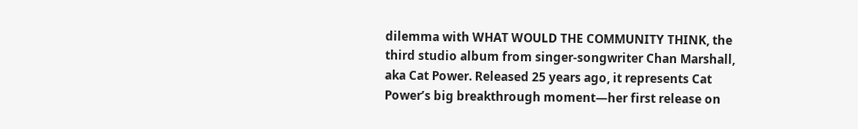dilemma with WHAT WOULD THE COMMUNITY THINK, the third studio album from singer-songwriter Chan Marshall, aka Cat Power. Released 25 years ago, it represents Cat Power’s big breakthrough moment—her first release on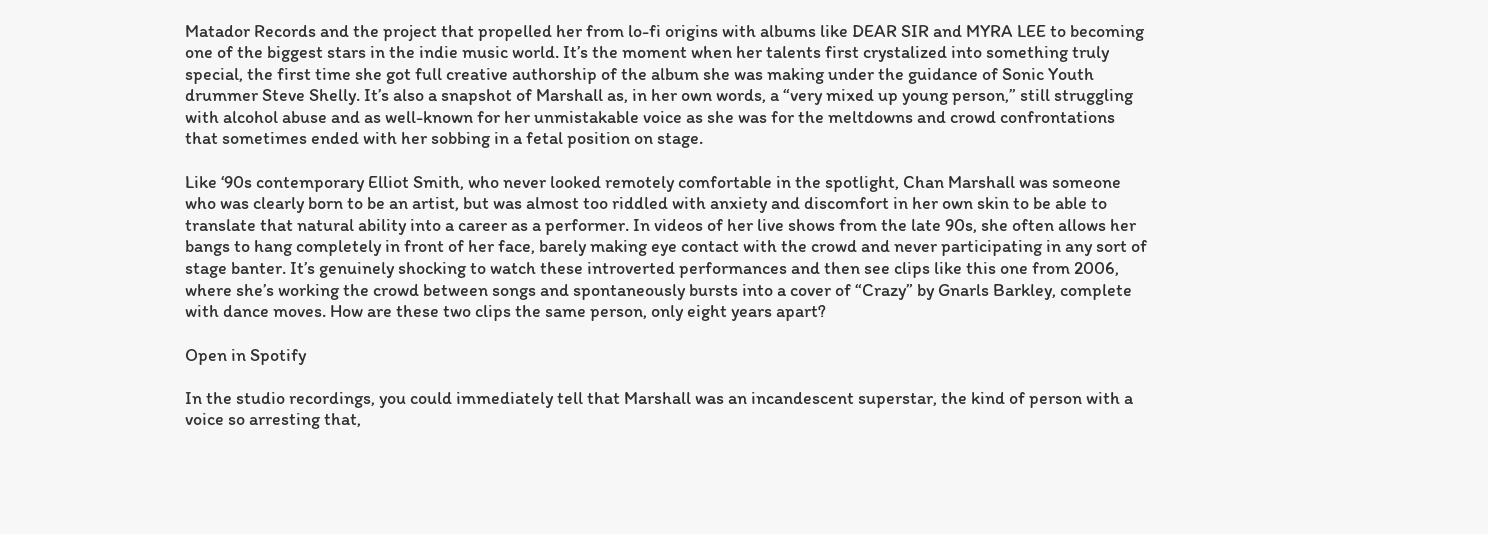Matador Records and the project that propelled her from lo-fi origins with albums like DEAR SIR and MYRA LEE to becoming one of the biggest stars in the indie music world. It’s the moment when her talents first crystalized into something truly special, the first time she got full creative authorship of the album she was making under the guidance of Sonic Youth drummer Steve Shelly. It’s also a snapshot of Marshall as, in her own words, a “very mixed up young person,” still struggling with alcohol abuse and as well-known for her unmistakable voice as she was for the meltdowns and crowd confrontations that sometimes ended with her sobbing in a fetal position on stage.

Like ‘90s contemporary Elliot Smith, who never looked remotely comfortable in the spotlight, Chan Marshall was someone who was clearly born to be an artist, but was almost too riddled with anxiety and discomfort in her own skin to be able to translate that natural ability into a career as a performer. In videos of her live shows from the late 90s, she often allows her bangs to hang completely in front of her face, barely making eye contact with the crowd and never participating in any sort of stage banter. It’s genuinely shocking to watch these introverted performances and then see clips like this one from 2006, where she’s working the crowd between songs and spontaneously bursts into a cover of “Crazy” by Gnarls Barkley, complete with dance moves. How are these two clips the same person, only eight years apart?

Open in Spotify

In the studio recordings, you could immediately tell that Marshall was an incandescent superstar, the kind of person with a voice so arresting that,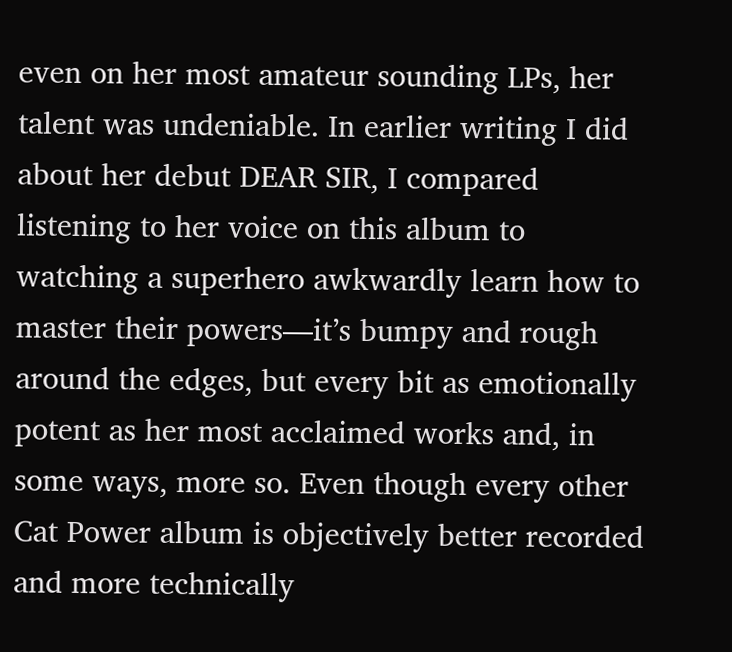even on her most amateur sounding LPs, her talent was undeniable. In earlier writing I did about her debut DEAR SIR, I compared listening to her voice on this album to watching a superhero awkwardly learn how to master their powers—it’s bumpy and rough around the edges, but every bit as emotionally potent as her most acclaimed works and, in some ways, more so. Even though every other Cat Power album is objectively better recorded and more technically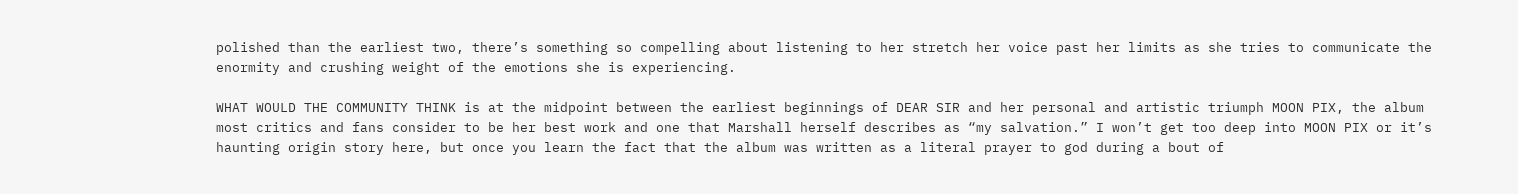polished than the earliest two, there’s something so compelling about listening to her stretch her voice past her limits as she tries to communicate the enormity and crushing weight of the emotions she is experiencing.

WHAT WOULD THE COMMUNITY THINK is at the midpoint between the earliest beginnings of DEAR SIR and her personal and artistic triumph MOON PIX, the album most critics and fans consider to be her best work and one that Marshall herself describes as “my salvation.” I won’t get too deep into MOON PIX or it’s haunting origin story here, but once you learn the fact that the album was written as a literal prayer to god during a bout of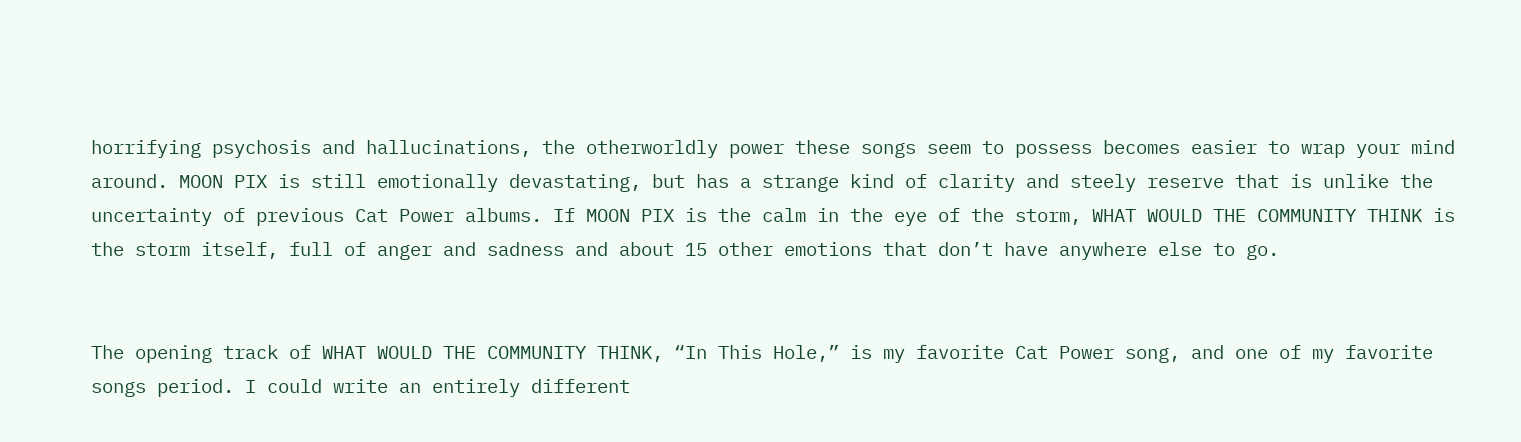horrifying psychosis and hallucinations, the otherworldly power these songs seem to possess becomes easier to wrap your mind around. MOON PIX is still emotionally devastating, but has a strange kind of clarity and steely reserve that is unlike the uncertainty of previous Cat Power albums. If MOON PIX is the calm in the eye of the storm, WHAT WOULD THE COMMUNITY THINK is the storm itself, full of anger and sadness and about 15 other emotions that don’t have anywhere else to go.


The opening track of WHAT WOULD THE COMMUNITY THINK, “In This Hole,” is my favorite Cat Power song, and one of my favorite songs period. I could write an entirely different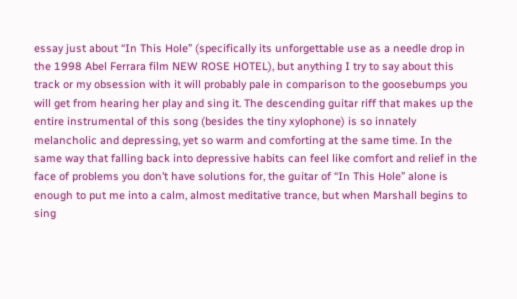essay just about “In This Hole” (specifically its unforgettable use as a needle drop in the 1998 Abel Ferrara film NEW ROSE HOTEL), but anything I try to say about this track or my obsession with it will probably pale in comparison to the goosebumps you will get from hearing her play and sing it. The descending guitar riff that makes up the entire instrumental of this song (besides the tiny xylophone) is so innately melancholic and depressing, yet so warm and comforting at the same time. In the same way that falling back into depressive habits can feel like comfort and relief in the face of problems you don’t have solutions for, the guitar of “In This Hole” alone is enough to put me into a calm, almost meditative trance, but when Marshall begins to sing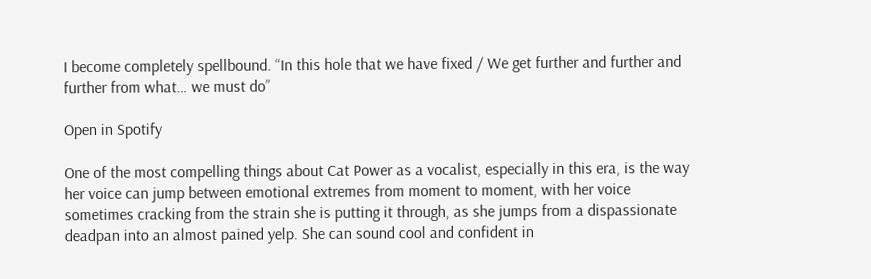I become completely spellbound. “In this hole that we have fixed / We get further and further and further from what… we must do”

Open in Spotify

One of the most compelling things about Cat Power as a vocalist, especially in this era, is the way her voice can jump between emotional extremes from moment to moment, with her voice sometimes cracking from the strain she is putting it through, as she jumps from a dispassionate deadpan into an almost pained yelp. She can sound cool and confident in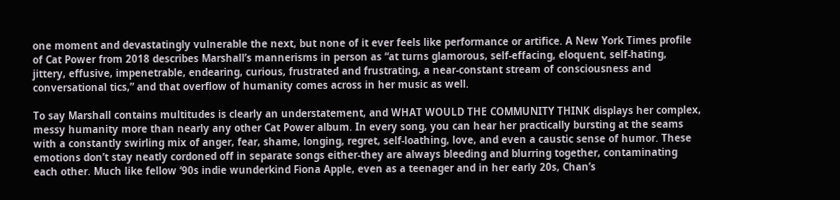one moment and devastatingly vulnerable the next, but none of it ever feels like performance or artifice. A New York Times profile of Cat Power from 2018 describes Marshall’s mannerisms in person as “at turns glamorous, self-effacing, eloquent, self-hating, jittery, effusive, impenetrable, endearing, curious, frustrated and frustrating, a near-constant stream of consciousness and conversational tics,” and that overflow of humanity comes across in her music as well.

To say Marshall contains multitudes is clearly an understatement, and WHAT WOULD THE COMMUNITY THINK displays her complex, messy humanity more than nearly any other Cat Power album. In every song, you can hear her practically bursting at the seams with a constantly swirling mix of anger, fear, shame, longing, regret, self-loathing, love, and even a caustic sense of humor. These emotions don’t stay neatly cordoned off in separate songs either-they are always bleeding and blurring together, contaminating each other. Much like fellow ‘90s indie wunderkind Fiona Apple, even as a teenager and in her early 20s, Chan’s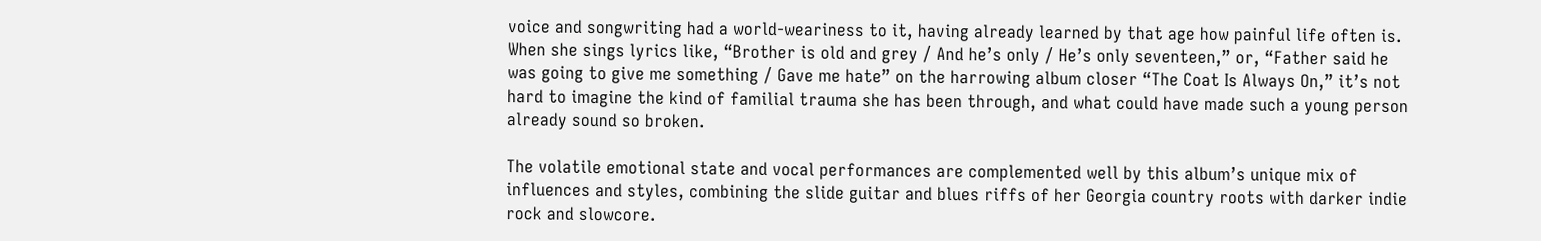voice and songwriting had a world-weariness to it, having already learned by that age how painful life often is. When she sings lyrics like, “Brother is old and grey / And he’s only / He’s only seventeen,” or, “Father said he was going to give me something / Gave me hate” on the harrowing album closer “The Coat Is Always On,” it’s not hard to imagine the kind of familial trauma she has been through, and what could have made such a young person already sound so broken.

The volatile emotional state and vocal performances are complemented well by this album’s unique mix of influences and styles, combining the slide guitar and blues riffs of her Georgia country roots with darker indie rock and slowcore.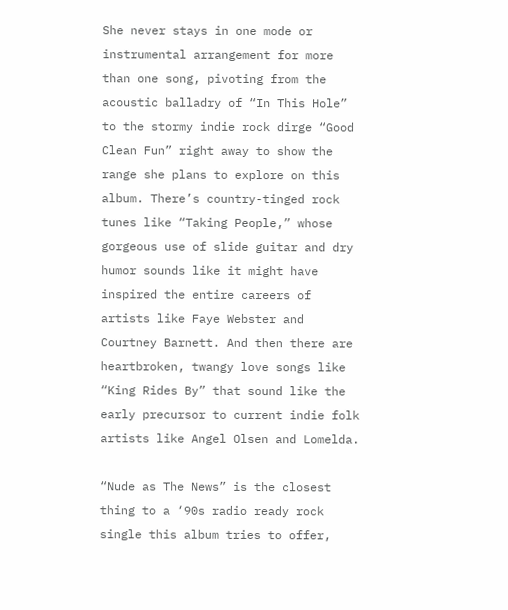She never stays in one mode or instrumental arrangement for more than one song, pivoting from the acoustic balladry of “In This Hole” to the stormy indie rock dirge “Good Clean Fun” right away to show the range she plans to explore on this album. There’s country-tinged rock tunes like “Taking People,” whose gorgeous use of slide guitar and dry humor sounds like it might have inspired the entire careers of artists like Faye Webster and Courtney Barnett. And then there are heartbroken, twangy love songs like “King Rides By” that sound like the early precursor to current indie folk artists like Angel Olsen and Lomelda.

“Nude as The News” is the closest thing to a ‘90s radio ready rock single this album tries to offer,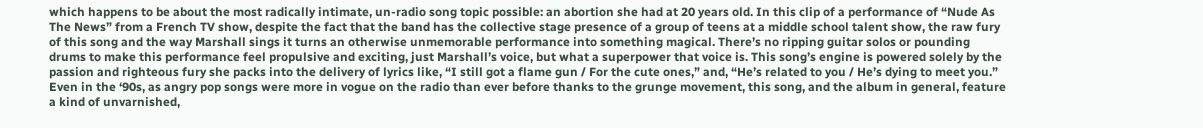which happens to be about the most radically intimate, un-radio song topic possible: an abortion she had at 20 years old. In this clip of a performance of “Nude As The News” from a French TV show, despite the fact that the band has the collective stage presence of a group of teens at a middle school talent show, the raw fury of this song and the way Marshall sings it turns an otherwise unmemorable performance into something magical. There’s no ripping guitar solos or pounding drums to make this performance feel propulsive and exciting, just Marshall’s voice, but what a superpower that voice is. This song’s engine is powered solely by the passion and righteous fury she packs into the delivery of lyrics like, “I still got a flame gun / For the cute ones,” and, “He’s related to you / He’s dying to meet you.” Even in the ‘90s, as angry pop songs were more in vogue on the radio than ever before thanks to the grunge movement, this song, and the album in general, feature a kind of unvarnished,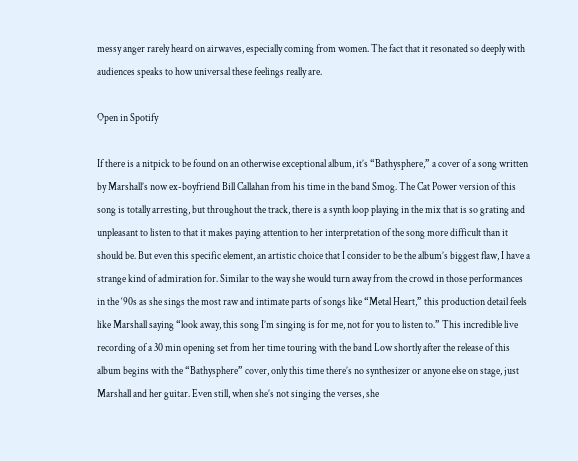messy anger rarely heard on airwaves, especially coming from women. The fact that it resonated so deeply with audiences speaks to how universal these feelings really are.

Open in Spotify

If there is a nitpick to be found on an otherwise exceptional album, it’s “Bathysphere,” a cover of a song written by Marshall’s now ex-boyfriend Bill Callahan from his time in the band Smog. The Cat Power version of this song is totally arresting, but throughout the track, there is a synth loop playing in the mix that is so grating and unpleasant to listen to that it makes paying attention to her interpretation of the song more difficult than it should be. But even this specific element, an artistic choice that I consider to be the album’s biggest flaw, I have a strange kind of admiration for. Similar to the way she would turn away from the crowd in those performances in the ‘90s as she sings the most raw and intimate parts of songs like “Metal Heart,” this production detail feels like Marshall saying “look away, this song I’m singing is for me, not for you to listen to.” This incredible live recording of a 30 min opening set from her time touring with the band Low shortly after the release of this album begins with the “Bathysphere” cover, only this time there’s no synthesizer or anyone else on stage, just Marshall and her guitar. Even still, when she’s not singing the verses, she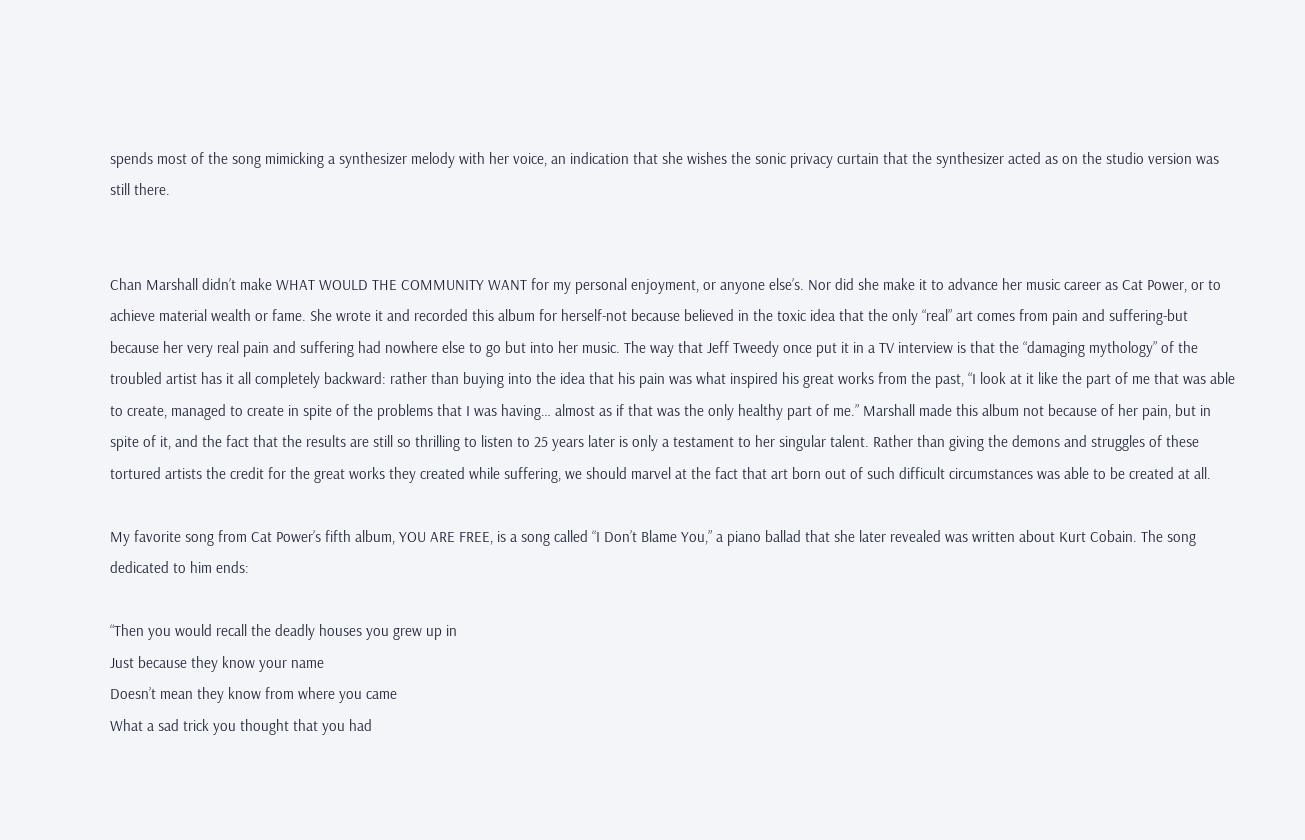spends most of the song mimicking a synthesizer melody with her voice, an indication that she wishes the sonic privacy curtain that the synthesizer acted as on the studio version was still there.


Chan Marshall didn’t make WHAT WOULD THE COMMUNITY WANT for my personal enjoyment, or anyone else’s. Nor did she make it to advance her music career as Cat Power, or to achieve material wealth or fame. She wrote it and recorded this album for herself-not because believed in the toxic idea that the only “real” art comes from pain and suffering-but because her very real pain and suffering had nowhere else to go but into her music. The way that Jeff Tweedy once put it in a TV interview is that the “damaging mythology” of the troubled artist has it all completely backward: rather than buying into the idea that his pain was what inspired his great works from the past, “I look at it like the part of me that was able to create, managed to create in spite of the problems that I was having… almost as if that was the only healthy part of me.” Marshall made this album not because of her pain, but in spite of it, and the fact that the results are still so thrilling to listen to 25 years later is only a testament to her singular talent. Rather than giving the demons and struggles of these tortured artists the credit for the great works they created while suffering, we should marvel at the fact that art born out of such difficult circumstances was able to be created at all.

My favorite song from Cat Power’s fifth album, YOU ARE FREE, is a song called “I Don’t Blame You,” a piano ballad that she later revealed was written about Kurt Cobain. The song dedicated to him ends:

“Then you would recall the deadly houses you grew up in
Just because they know your name
Doesn’t mean they know from where you came
What a sad trick you thought that you had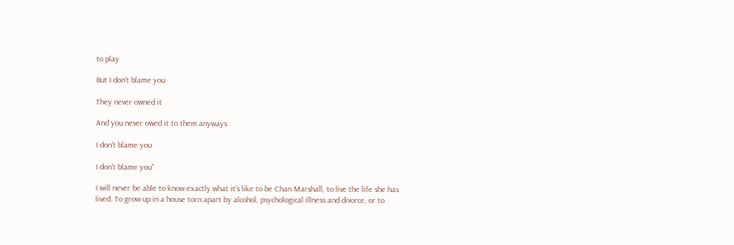to play

But I don’t blame you

They never owned it

And you never owed it to them anyways

I don’t blame you

I don’t blame you”

I will never be able to know exactly what it’s like to be Chan Marshall, to live the life she has lived. To grow up in a house torn apart by alcohol, psychological illness and divorce, or to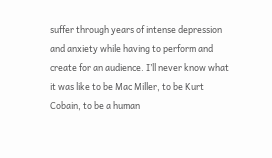suffer through years of intense depression and anxiety while having to perform and create for an audience. I’ll never know what it was like to be Mac Miller, to be Kurt Cobain, to be a human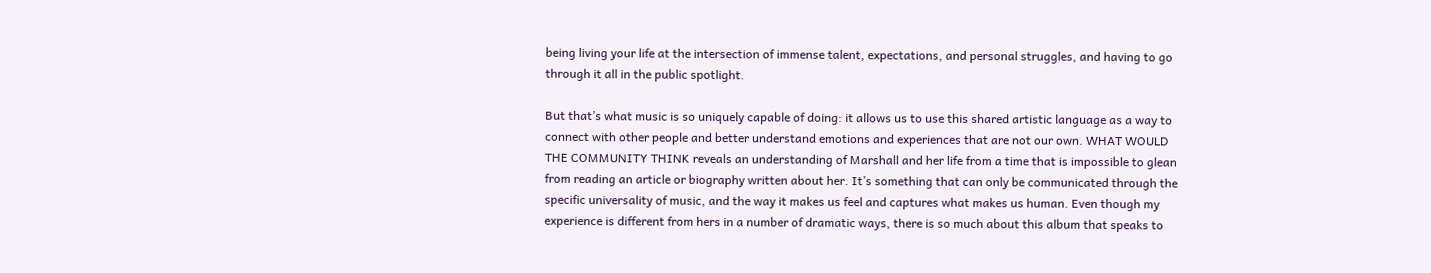being living your life at the intersection of immense talent, expectations, and personal struggles, and having to go through it all in the public spotlight.

But that’s what music is so uniquely capable of doing: it allows us to use this shared artistic language as a way to connect with other people and better understand emotions and experiences that are not our own. WHAT WOULD THE COMMUNITY THINK reveals an understanding of Marshall and her life from a time that is impossible to glean from reading an article or biography written about her. It’s something that can only be communicated through the specific universality of music, and the way it makes us feel and captures what makes us human. Even though my experience is different from hers in a number of dramatic ways, there is so much about this album that speaks to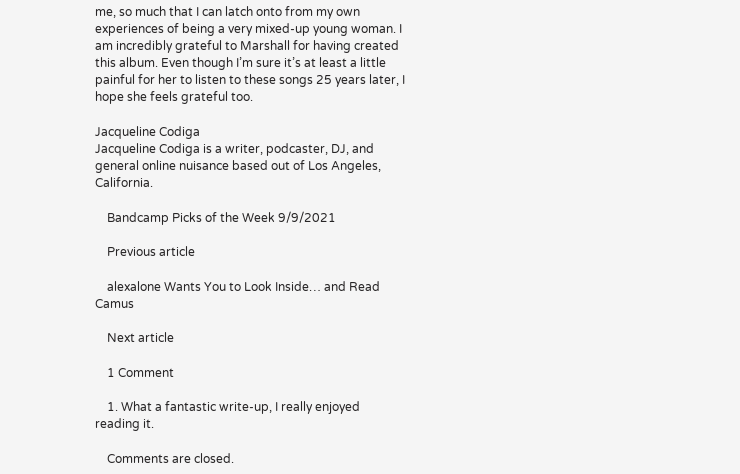me, so much that I can latch onto from my own experiences of being a very mixed-up young woman. I am incredibly grateful to Marshall for having created this album. Even though I’m sure it’s at least a little painful for her to listen to these songs 25 years later, I hope she feels grateful too.

Jacqueline Codiga
Jacqueline Codiga is a writer, podcaster, DJ, and general online nuisance based out of Los Angeles, California.

    Bandcamp Picks of the Week 9/9/2021

    Previous article

    alexalone Wants You to Look Inside… and Read Camus

    Next article

    1 Comment

    1. What a fantastic write-up, I really enjoyed reading it.

    Comments are closed.